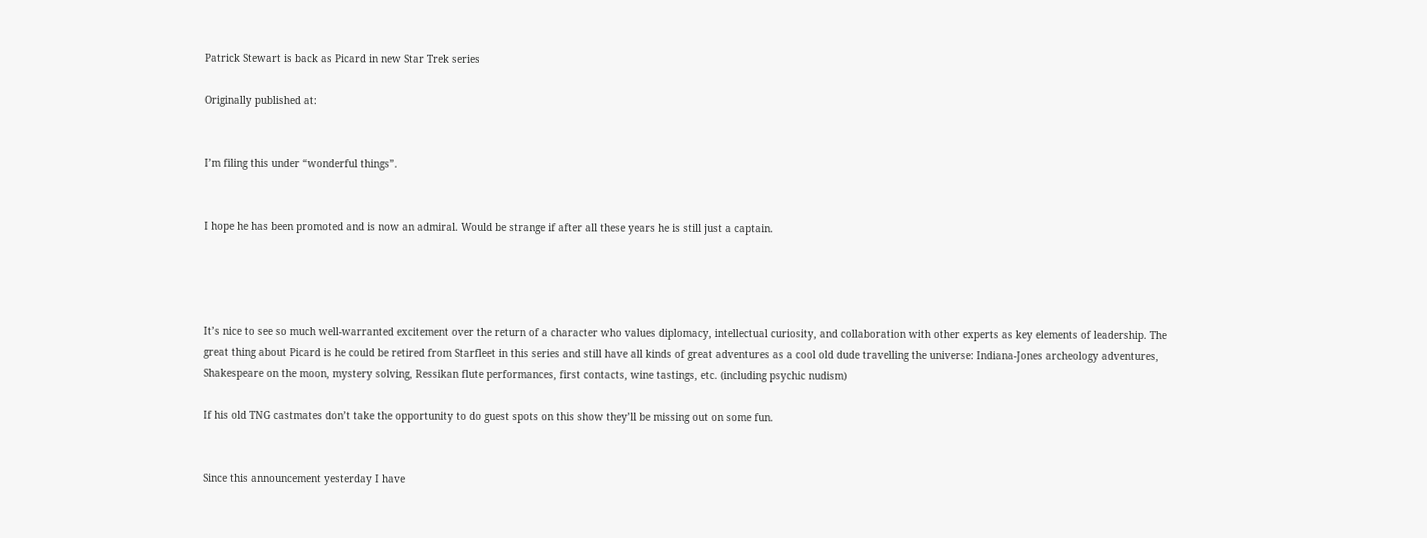Patrick Stewart is back as Picard in new Star Trek series

Originally published at:


I’m filing this under “wonderful things”.


I hope he has been promoted and is now an admiral. Would be strange if after all these years he is still just a captain.




It’s nice to see so much well-warranted excitement over the return of a character who values diplomacy, intellectual curiosity, and collaboration with other experts as key elements of leadership. The great thing about Picard is he could be retired from Starfleet in this series and still have all kinds of great adventures as a cool old dude travelling the universe: Indiana-Jones archeology adventures, Shakespeare on the moon, mystery solving, Ressikan flute performances, first contacts, wine tastings, etc. (including psychic nudism)

If his old TNG castmates don’t take the opportunity to do guest spots on this show they’ll be missing out on some fun.


Since this announcement yesterday I have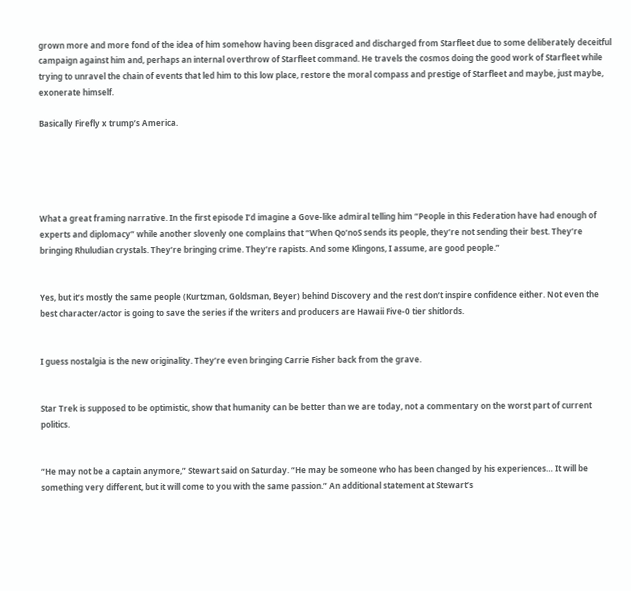grown more and more fond of the idea of him somehow having been disgraced and discharged from Starfleet due to some deliberately deceitful campaign against him and, perhaps an internal overthrow of Starfleet command. He travels the cosmos doing the good work of Starfleet while trying to unravel the chain of events that led him to this low place, restore the moral compass and prestige of Starfleet and maybe, just maybe, exonerate himself.

Basically Firefly x trump’s America.





What a great framing narrative. In the first episode I’d imagine a Gove-like admiral telling him “People in this Federation have had enough of experts and diplomacy” while another slovenly one complains that “When Qo’noS sends its people, they’re not sending their best. They’re bringing Rhuludian crystals. They’re bringing crime. They’re rapists. And some Klingons, I assume, are good people.”


Yes, but it’s mostly the same people (Kurtzman, Goldsman, Beyer) behind Discovery and the rest don’t inspire confidence either. Not even the best character/actor is going to save the series if the writers and producers are Hawaii Five-0 tier shitlords.


I guess nostalgia is the new originality. They’re even bringing Carrie Fisher back from the grave.


Star Trek is supposed to be optimistic, show that humanity can be better than we are today, not a commentary on the worst part of current politics.


“He may not be a captain anymore,” Stewart said on Saturday. “He may be someone who has been changed by his experiences… It will be something very different, but it will come to you with the same passion.” An additional statement at Stewart’s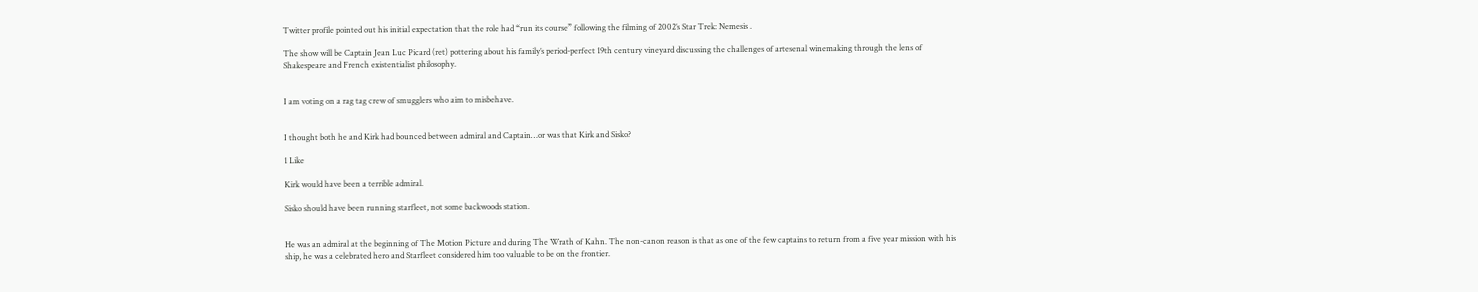Twitter profile pointed out his initial expectation that the role had “run its course” following the filming of 2002’s Star Trek: Nemesis .

The show will be Captain Jean Luc Picard (ret) pottering about his family’s period-perfect 19th century vineyard discussing the challenges of artesenal winemaking through the lens of Shakespeare and French existentialist philosophy.


I am voting on a rag tag crew of smugglers who aim to misbehave.


I thought both he and Kirk had bounced between admiral and Captain…or was that Kirk and Sisko?

1 Like

Kirk would have been a terrible admiral.

Sisko should have been running starfleet, not some backwoods station.


He was an admiral at the beginning of The Motion Picture and during The Wrath of Kahn. The non-canon reason is that as one of the few captains to return from a five year mission with his ship, he was a celebrated hero and Starfleet considered him too valuable to be on the frontier.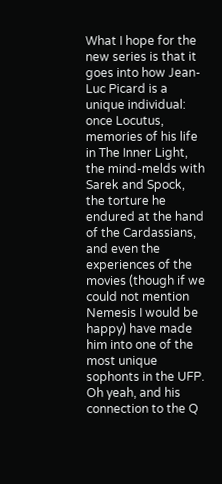What I hope for the new series is that it goes into how Jean-Luc Picard is a unique individual: once Locutus, memories of his life in The Inner Light, the mind-melds with Sarek and Spock, the torture he endured at the hand of the Cardassians, and even the experiences of the movies (though if we could not mention Nemesis I would be happy) have made him into one of the most unique sophonts in the UFP. Oh yeah, and his connection to the Q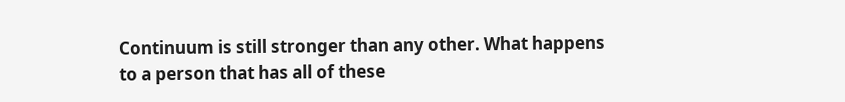Continuum is still stronger than any other. What happens to a person that has all of these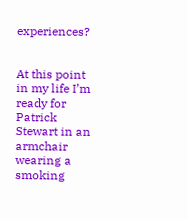experiences?


At this point in my life I’m ready for Patrick Stewart in an armchair wearing a smoking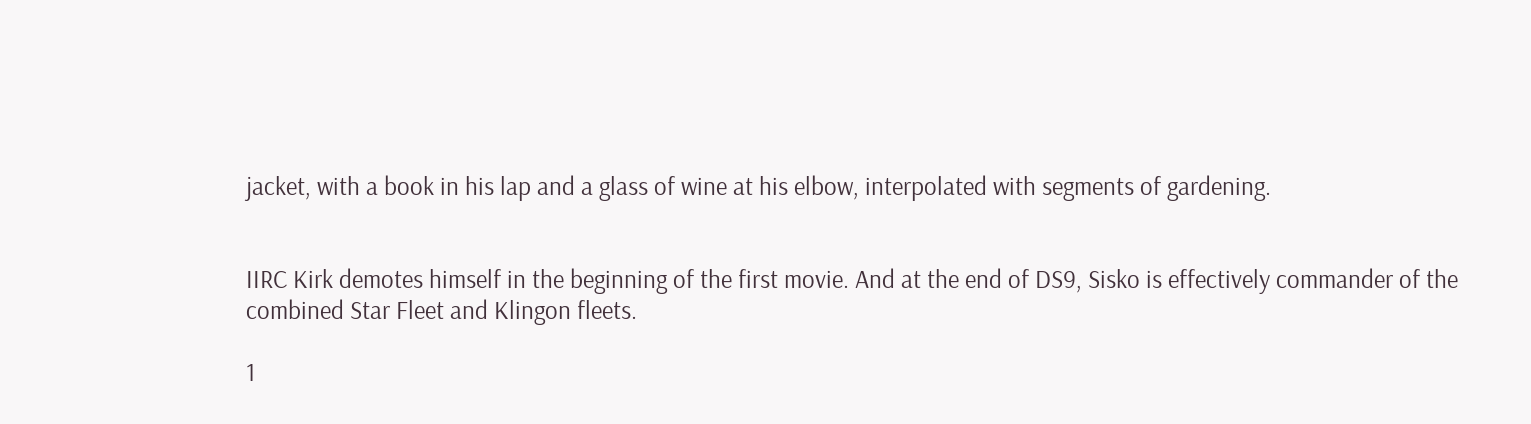jacket, with a book in his lap and a glass of wine at his elbow, interpolated with segments of gardening.


IIRC Kirk demotes himself in the beginning of the first movie. And at the end of DS9, Sisko is effectively commander of the combined Star Fleet and Klingon fleets.

1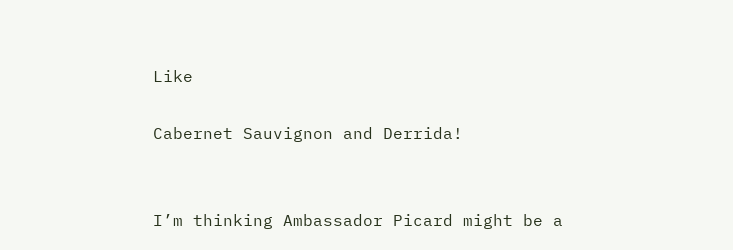Like

Cabernet Sauvignon and Derrida!


I’m thinking Ambassador Picard might be a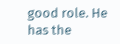good role. He has the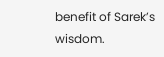benefit of Sarek’s wisdom.